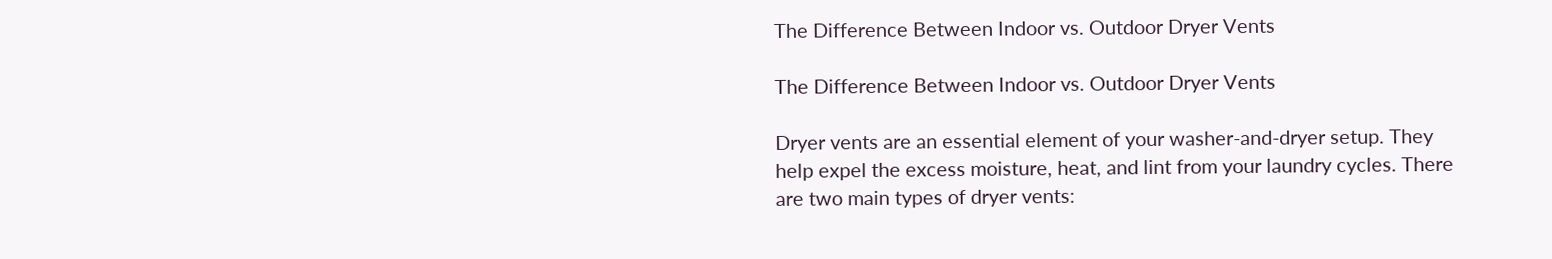The Difference Between Indoor vs. Outdoor Dryer Vents

The Difference Between Indoor vs. Outdoor Dryer Vents

Dryer vents are an essential element of your washer-and-dryer setup. They help expel the excess moisture, heat, and lint from your laundry cycles. There are two main types of dryer vents: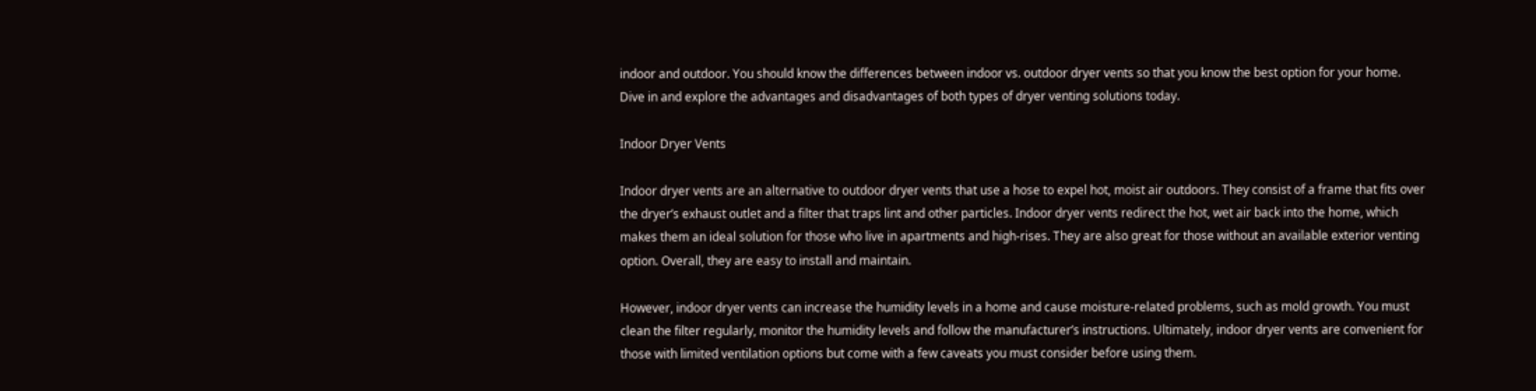indoor and outdoor. You should know the differences between indoor vs. outdoor dryer vents so that you know the best option for your home. Dive in and explore the advantages and disadvantages of both types of dryer venting solutions today.

Indoor Dryer Vents

Indoor dryer vents are an alternative to outdoor dryer vents that use a hose to expel hot, moist air outdoors. They consist of a frame that fits over the dryer’s exhaust outlet and a filter that traps lint and other particles. Indoor dryer vents redirect the hot, wet air back into the home, which makes them an ideal solution for those who live in apartments and high-rises. They are also great for those without an available exterior venting option. Overall, they are easy to install and maintain.

However, indoor dryer vents can increase the humidity levels in a home and cause moisture-related problems, such as mold growth. You must clean the filter regularly, monitor the humidity levels and follow the manufacturer’s instructions. Ultimately, indoor dryer vents are convenient for those with limited ventilation options but come with a few caveats you must consider before using them.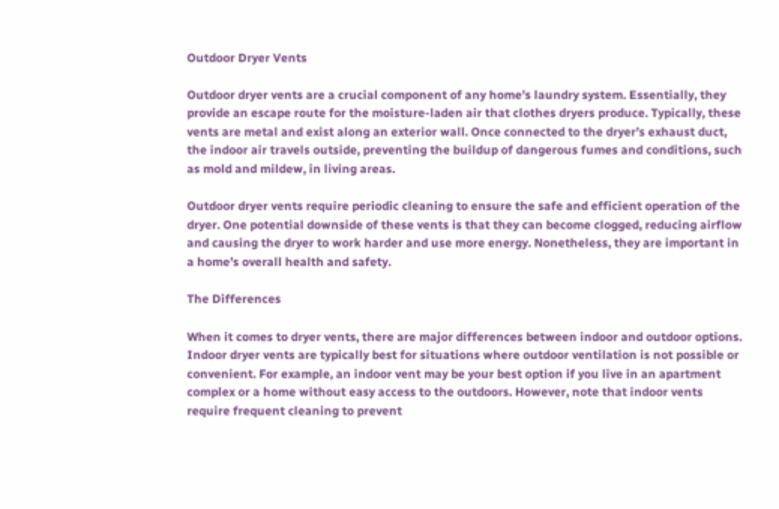Outdoor Dryer Vents

Outdoor dryer vents are a crucial component of any home’s laundry system. Essentially, they provide an escape route for the moisture-laden air that clothes dryers produce. Typically, these vents are metal and exist along an exterior wall. Once connected to the dryer’s exhaust duct, the indoor air travels outside, preventing the buildup of dangerous fumes and conditions, such as mold and mildew, in living areas.

Outdoor dryer vents require periodic cleaning to ensure the safe and efficient operation of the dryer. One potential downside of these vents is that they can become clogged, reducing airflow and causing the dryer to work harder and use more energy. Nonetheless, they are important in a home’s overall health and safety.

The Differences

When it comes to dryer vents, there are major differences between indoor and outdoor options. Indoor dryer vents are typically best for situations where outdoor ventilation is not possible or convenient. For example, an indoor vent may be your best option if you live in an apartment complex or a home without easy access to the outdoors. However, note that indoor vents require frequent cleaning to prevent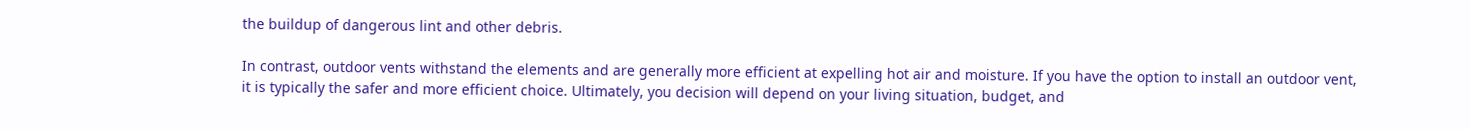the buildup of dangerous lint and other debris.

In contrast, outdoor vents withstand the elements and are generally more efficient at expelling hot air and moisture. If you have the option to install an outdoor vent, it is typically the safer and more efficient choice. Ultimately, you decision will depend on your living situation, budget, and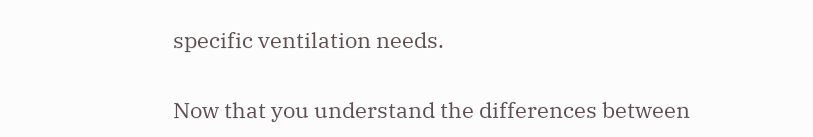specific ventilation needs.

Now that you understand the differences between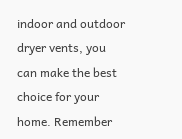indoor and outdoor dryer vents, you can make the best choice for your home. Remember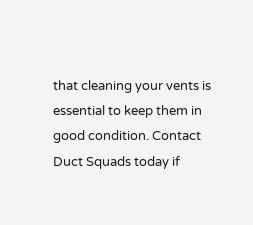that cleaning your vents is essential to keep them in good condition. Contact Duct Squads today if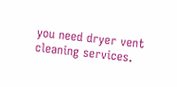you need dryer vent cleaning services.